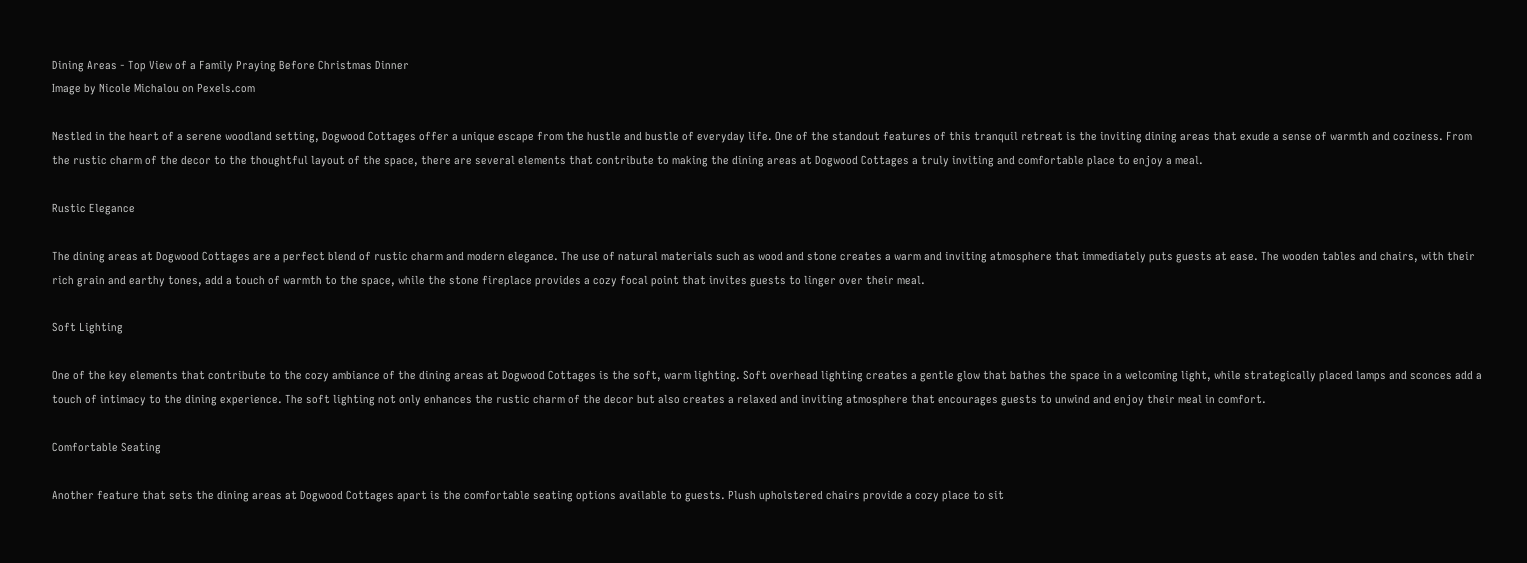Dining Areas - Top View of a Family Praying Before Christmas Dinner
Image by Nicole Michalou on Pexels.com

Nestled in the heart of a serene woodland setting, Dogwood Cottages offer a unique escape from the hustle and bustle of everyday life. One of the standout features of this tranquil retreat is the inviting dining areas that exude a sense of warmth and coziness. From the rustic charm of the decor to the thoughtful layout of the space, there are several elements that contribute to making the dining areas at Dogwood Cottages a truly inviting and comfortable place to enjoy a meal.

Rustic Elegance

The dining areas at Dogwood Cottages are a perfect blend of rustic charm and modern elegance. The use of natural materials such as wood and stone creates a warm and inviting atmosphere that immediately puts guests at ease. The wooden tables and chairs, with their rich grain and earthy tones, add a touch of warmth to the space, while the stone fireplace provides a cozy focal point that invites guests to linger over their meal.

Soft Lighting

One of the key elements that contribute to the cozy ambiance of the dining areas at Dogwood Cottages is the soft, warm lighting. Soft overhead lighting creates a gentle glow that bathes the space in a welcoming light, while strategically placed lamps and sconces add a touch of intimacy to the dining experience. The soft lighting not only enhances the rustic charm of the decor but also creates a relaxed and inviting atmosphere that encourages guests to unwind and enjoy their meal in comfort.

Comfortable Seating

Another feature that sets the dining areas at Dogwood Cottages apart is the comfortable seating options available to guests. Plush upholstered chairs provide a cozy place to sit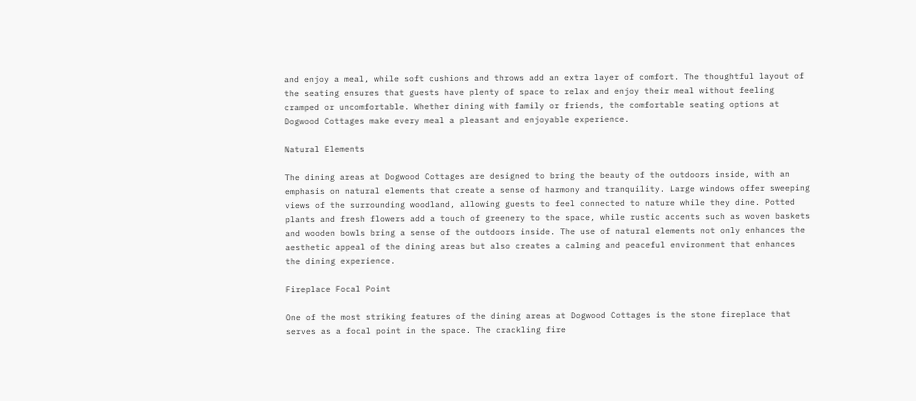and enjoy a meal, while soft cushions and throws add an extra layer of comfort. The thoughtful layout of the seating ensures that guests have plenty of space to relax and enjoy their meal without feeling cramped or uncomfortable. Whether dining with family or friends, the comfortable seating options at Dogwood Cottages make every meal a pleasant and enjoyable experience.

Natural Elements

The dining areas at Dogwood Cottages are designed to bring the beauty of the outdoors inside, with an emphasis on natural elements that create a sense of harmony and tranquility. Large windows offer sweeping views of the surrounding woodland, allowing guests to feel connected to nature while they dine. Potted plants and fresh flowers add a touch of greenery to the space, while rustic accents such as woven baskets and wooden bowls bring a sense of the outdoors inside. The use of natural elements not only enhances the aesthetic appeal of the dining areas but also creates a calming and peaceful environment that enhances the dining experience.

Fireplace Focal Point

One of the most striking features of the dining areas at Dogwood Cottages is the stone fireplace that serves as a focal point in the space. The crackling fire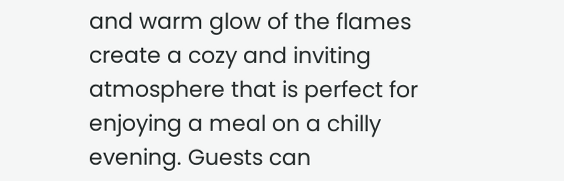and warm glow of the flames create a cozy and inviting atmosphere that is perfect for enjoying a meal on a chilly evening. Guests can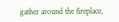gather around the fireplace,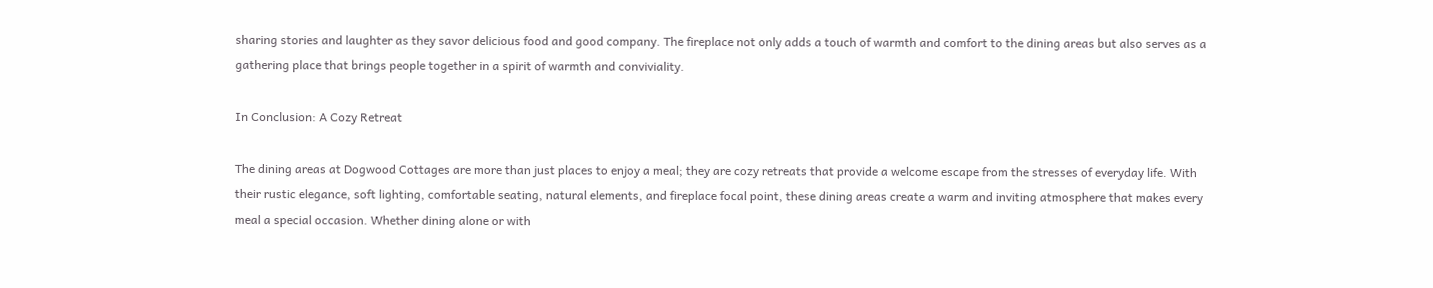sharing stories and laughter as they savor delicious food and good company. The fireplace not only adds a touch of warmth and comfort to the dining areas but also serves as a gathering place that brings people together in a spirit of warmth and conviviality.

In Conclusion: A Cozy Retreat

The dining areas at Dogwood Cottages are more than just places to enjoy a meal; they are cozy retreats that provide a welcome escape from the stresses of everyday life. With their rustic elegance, soft lighting, comfortable seating, natural elements, and fireplace focal point, these dining areas create a warm and inviting atmosphere that makes every meal a special occasion. Whether dining alone or with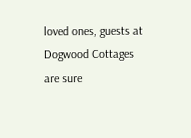loved ones, guests at Dogwood Cottages are sure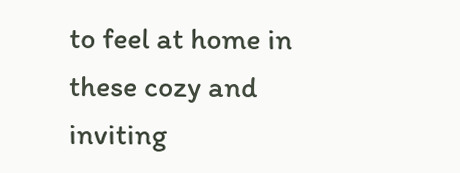to feel at home in these cozy and inviting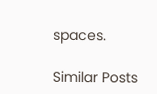spaces.

Similar Posts